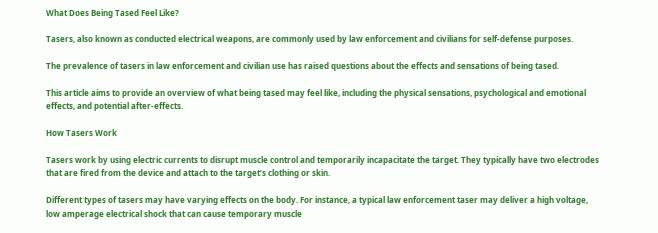What Does Being Tased Feel Like?

Tasers, also known as conducted electrical weapons, are commonly used by law enforcement and civilians for self-defense purposes.

The prevalence of tasers in law enforcement and civilian use has raised questions about the effects and sensations of being tased.

This article aims to provide an overview of what being tased may feel like, including the physical sensations, psychological and emotional effects, and potential after-effects.

How Tasers Work

Tasers work by using electric currents to disrupt muscle control and temporarily incapacitate the target. They typically have two electrodes that are fired from the device and attach to the target’s clothing or skin.

Different types of tasers may have varying effects on the body. For instance, a typical law enforcement taser may deliver a high voltage, low amperage electrical shock that can cause temporary muscle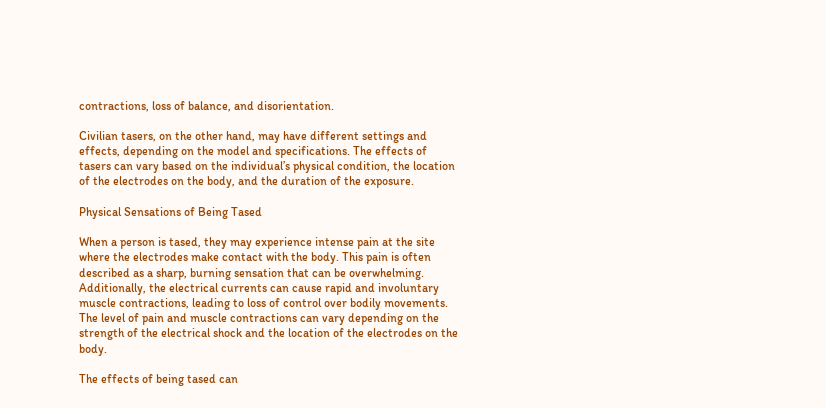contractions, loss of balance, and disorientation.

Civilian tasers, on the other hand, may have different settings and effects, depending on the model and specifications. The effects of tasers can vary based on the individual’s physical condition, the location of the electrodes on the body, and the duration of the exposure.

Physical Sensations of Being Tased

When a person is tased, they may experience intense pain at the site where the electrodes make contact with the body. This pain is often described as a sharp, burning sensation that can be overwhelming. Additionally, the electrical currents can cause rapid and involuntary muscle contractions, leading to loss of control over bodily movements. The level of pain and muscle contractions can vary depending on the strength of the electrical shock and the location of the electrodes on the body.

The effects of being tased can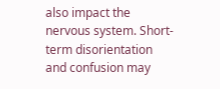also impact the nervous system. Short-term disorientation and confusion may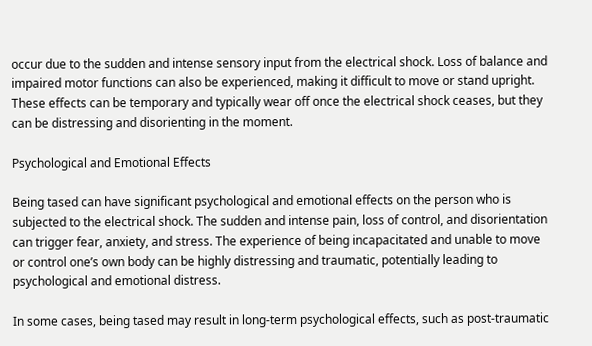occur due to the sudden and intense sensory input from the electrical shock. Loss of balance and impaired motor functions can also be experienced, making it difficult to move or stand upright. These effects can be temporary and typically wear off once the electrical shock ceases, but they can be distressing and disorienting in the moment.

Psychological and Emotional Effects

Being tased can have significant psychological and emotional effects on the person who is subjected to the electrical shock. The sudden and intense pain, loss of control, and disorientation can trigger fear, anxiety, and stress. The experience of being incapacitated and unable to move or control one’s own body can be highly distressing and traumatic, potentially leading to psychological and emotional distress.

In some cases, being tased may result in long-term psychological effects, such as post-traumatic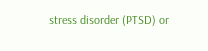stress disorder (PTSD) or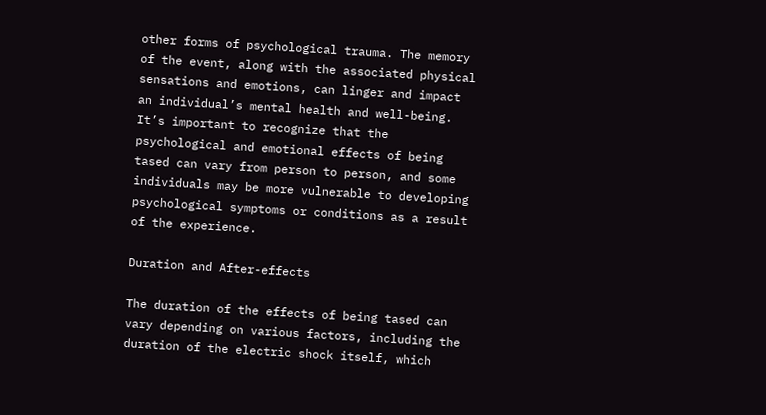other forms of psychological trauma. The memory of the event, along with the associated physical sensations and emotions, can linger and impact an individual’s mental health and well-being. It’s important to recognize that the psychological and emotional effects of being tased can vary from person to person, and some individuals may be more vulnerable to developing psychological symptoms or conditions as a result of the experience.

Duration and After-effects

The duration of the effects of being tased can vary depending on various factors, including the duration of the electric shock itself, which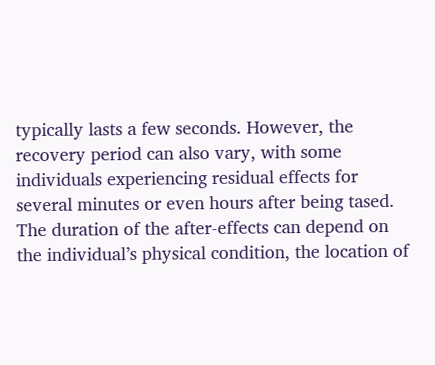typically lasts a few seconds. However, the recovery period can also vary, with some individuals experiencing residual effects for several minutes or even hours after being tased. The duration of the after-effects can depend on the individual’s physical condition, the location of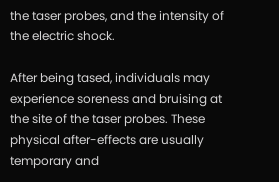the taser probes, and the intensity of the electric shock.

After being tased, individuals may experience soreness and bruising at the site of the taser probes. These physical after-effects are usually temporary and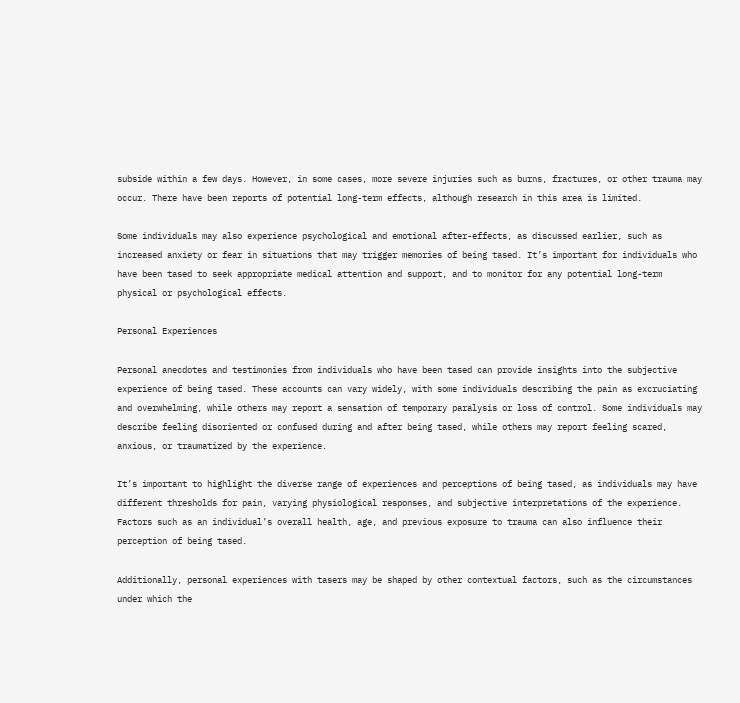subside within a few days. However, in some cases, more severe injuries such as burns, fractures, or other trauma may occur. There have been reports of potential long-term effects, although research in this area is limited.

Some individuals may also experience psychological and emotional after-effects, as discussed earlier, such as increased anxiety or fear in situations that may trigger memories of being tased. It’s important for individuals who have been tased to seek appropriate medical attention and support, and to monitor for any potential long-term physical or psychological effects.

Personal Experiences

Personal anecdotes and testimonies from individuals who have been tased can provide insights into the subjective experience of being tased. These accounts can vary widely, with some individuals describing the pain as excruciating and overwhelming, while others may report a sensation of temporary paralysis or loss of control. Some individuals may describe feeling disoriented or confused during and after being tased, while others may report feeling scared, anxious, or traumatized by the experience.

It’s important to highlight the diverse range of experiences and perceptions of being tased, as individuals may have different thresholds for pain, varying physiological responses, and subjective interpretations of the experience. Factors such as an individual’s overall health, age, and previous exposure to trauma can also influence their perception of being tased.

Additionally, personal experiences with tasers may be shaped by other contextual factors, such as the circumstances under which the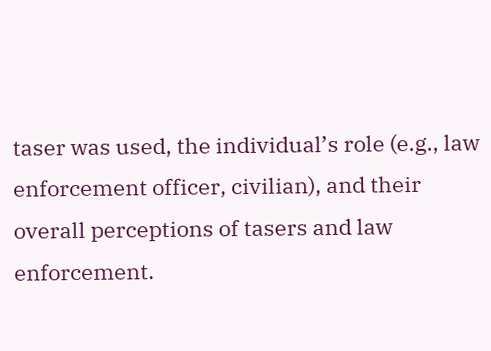taser was used, the individual’s role (e.g., law enforcement officer, civilian), and their overall perceptions of tasers and law enforcement.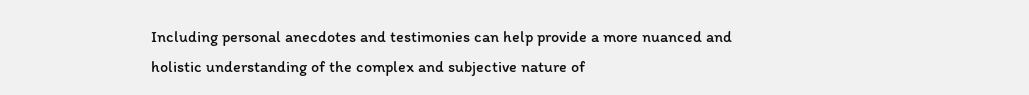Including personal anecdotes and testimonies can help provide a more nuanced and holistic understanding of the complex and subjective nature of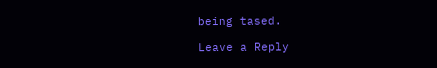being tased.

Leave a Reply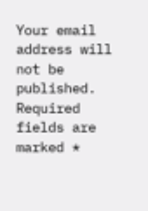Your email address will not be published. Required fields are marked *